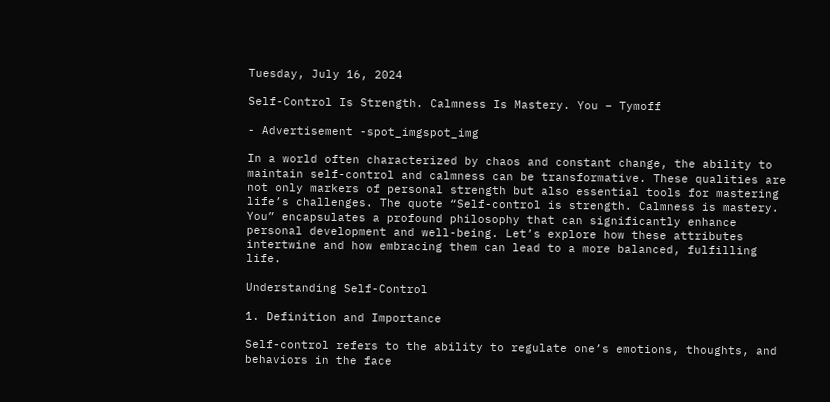Tuesday, July 16, 2024

Self-Control Is Strength. Calmness Is Mastery. You – Tymoff

- Advertisement -spot_imgspot_img

In a world often characterized by chaos and constant change, the ability to maintain self-control and calmness can be transformative. These qualities are not only markers of personal strength but also essential tools for mastering life’s challenges. The quote “Self-control is strength. Calmness is mastery. You” encapsulates a profound philosophy that can significantly enhance personal development and well-being. Let’s explore how these attributes intertwine and how embracing them can lead to a more balanced, fulfilling life.

Understanding Self-Control

1. Definition and Importance

Self-control refers to the ability to regulate one’s emotions, thoughts, and behaviors in the face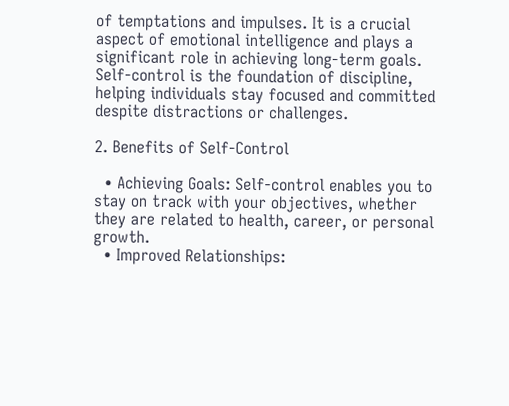of temptations and impulses. It is a crucial aspect of emotional intelligence and plays a significant role in achieving long-term goals. Self-control is the foundation of discipline, helping individuals stay focused and committed despite distractions or challenges.

2. Benefits of Self-Control

  • Achieving Goals: Self-control enables you to stay on track with your objectives, whether they are related to health, career, or personal growth.
  • Improved Relationships: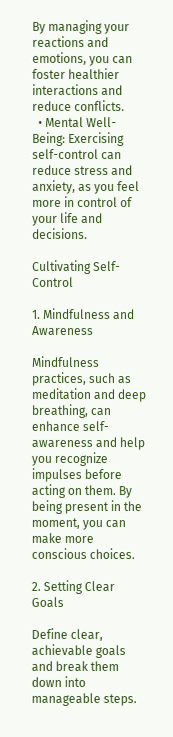By managing your reactions and emotions, you can foster healthier interactions and reduce conflicts.
  • Mental Well-Being: Exercising self-control can reduce stress and anxiety, as you feel more in control of your life and decisions.

Cultivating Self-Control

1. Mindfulness and Awareness

Mindfulness practices, such as meditation and deep breathing, can enhance self-awareness and help you recognize impulses before acting on them. By being present in the moment, you can make more conscious choices.

2. Setting Clear Goals

Define clear, achievable goals and break them down into manageable steps.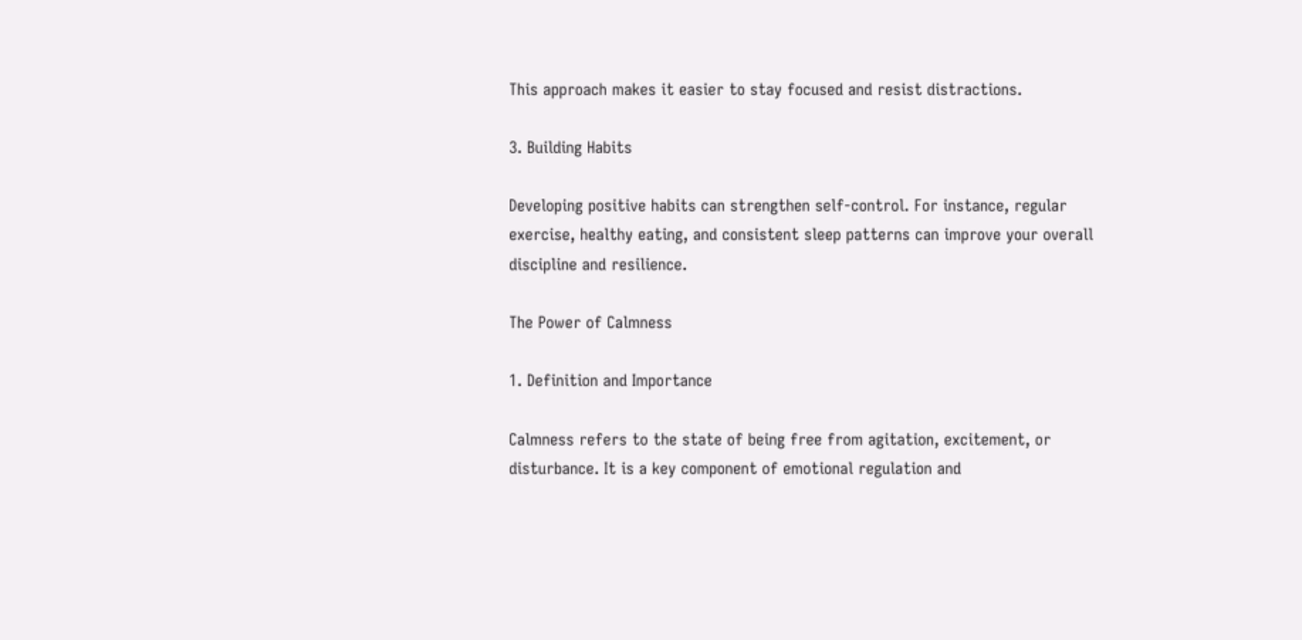This approach makes it easier to stay focused and resist distractions.

3. Building Habits

Developing positive habits can strengthen self-control. For instance, regular exercise, healthy eating, and consistent sleep patterns can improve your overall discipline and resilience.

The Power of Calmness

1. Definition and Importance

Calmness refers to the state of being free from agitation, excitement, or disturbance. It is a key component of emotional regulation and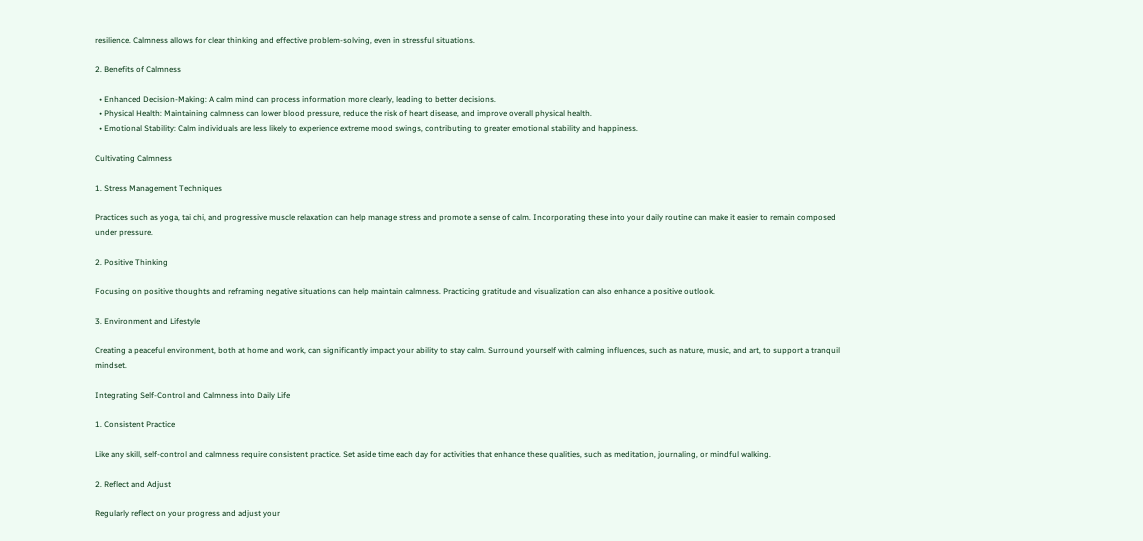resilience. Calmness allows for clear thinking and effective problem-solving, even in stressful situations.

2. Benefits of Calmness

  • Enhanced Decision-Making: A calm mind can process information more clearly, leading to better decisions.
  • Physical Health: Maintaining calmness can lower blood pressure, reduce the risk of heart disease, and improve overall physical health.
  • Emotional Stability: Calm individuals are less likely to experience extreme mood swings, contributing to greater emotional stability and happiness.

Cultivating Calmness

1. Stress Management Techniques

Practices such as yoga, tai chi, and progressive muscle relaxation can help manage stress and promote a sense of calm. Incorporating these into your daily routine can make it easier to remain composed under pressure.

2. Positive Thinking

Focusing on positive thoughts and reframing negative situations can help maintain calmness. Practicing gratitude and visualization can also enhance a positive outlook.

3. Environment and Lifestyle

Creating a peaceful environment, both at home and work, can significantly impact your ability to stay calm. Surround yourself with calming influences, such as nature, music, and art, to support a tranquil mindset.

Integrating Self-Control and Calmness into Daily Life

1. Consistent Practice

Like any skill, self-control and calmness require consistent practice. Set aside time each day for activities that enhance these qualities, such as meditation, journaling, or mindful walking.

2. Reflect and Adjust

Regularly reflect on your progress and adjust your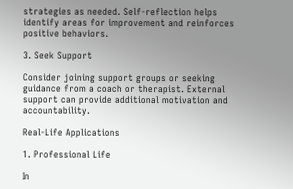strategies as needed. Self-reflection helps identify areas for improvement and reinforces positive behaviors.

3. Seek Support

Consider joining support groups or seeking guidance from a coach or therapist. External support can provide additional motivation and accountability.

Real-Life Applications

1. Professional Life

In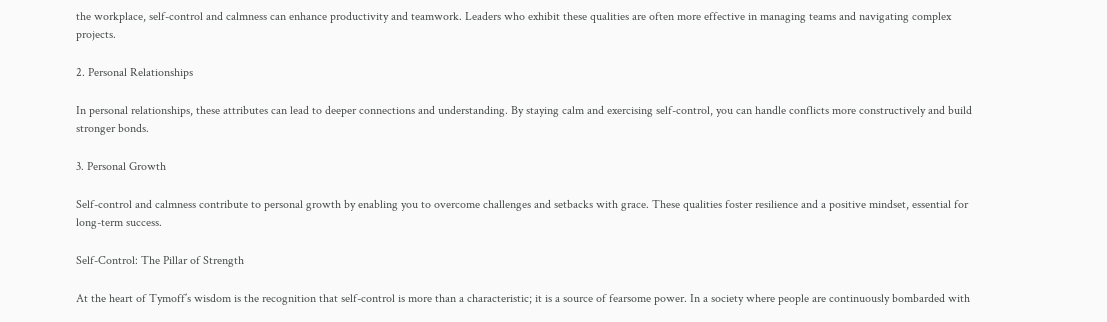the workplace, self-control and calmness can enhance productivity and teamwork. Leaders who exhibit these qualities are often more effective in managing teams and navigating complex projects.

2. Personal Relationships

In personal relationships, these attributes can lead to deeper connections and understanding. By staying calm and exercising self-control, you can handle conflicts more constructively and build stronger bonds.

3. Personal Growth

Self-control and calmness contribute to personal growth by enabling you to overcome challenges and setbacks with grace. These qualities foster resilience and a positive mindset, essential for long-term success.

Self-Control: The Pillar of Strength

At the heart of Tymoff’s wisdom is the recognition that self-control is more than a characteristic; it is a source of fearsome power. In a society where people are continuously bombarded with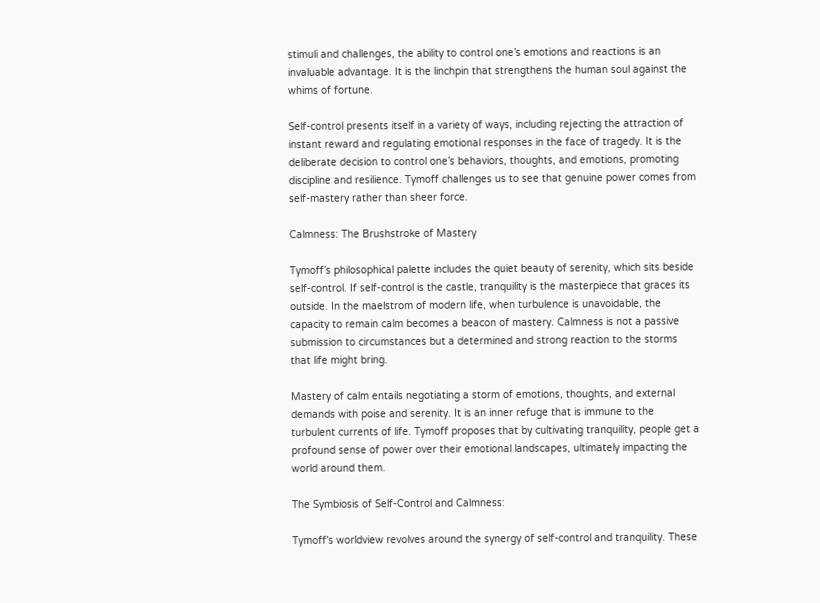stimuli and challenges, the ability to control one’s emotions and reactions is an invaluable advantage. It is the linchpin that strengthens the human soul against the whims of fortune.

Self-control presents itself in a variety of ways, including rejecting the attraction of instant reward and regulating emotional responses in the face of tragedy. It is the deliberate decision to control one’s behaviors, thoughts, and emotions, promoting discipline and resilience. Tymoff challenges us to see that genuine power comes from self-mastery rather than sheer force.

Calmness: The Brushstroke of Mastery

Tymoff’s philosophical palette includes the quiet beauty of serenity, which sits beside self-control. If self-control is the castle, tranquility is the masterpiece that graces its outside. In the maelstrom of modern life, when turbulence is unavoidable, the capacity to remain calm becomes a beacon of mastery. Calmness is not a passive submission to circumstances but a determined and strong reaction to the storms that life might bring.

Mastery of calm entails negotiating a storm of emotions, thoughts, and external demands with poise and serenity. It is an inner refuge that is immune to the turbulent currents of life. Tymoff proposes that by cultivating tranquility, people get a profound sense of power over their emotional landscapes, ultimately impacting the world around them.

The Symbiosis of Self-Control and Calmness:

Tymoff’s worldview revolves around the synergy of self-control and tranquility. These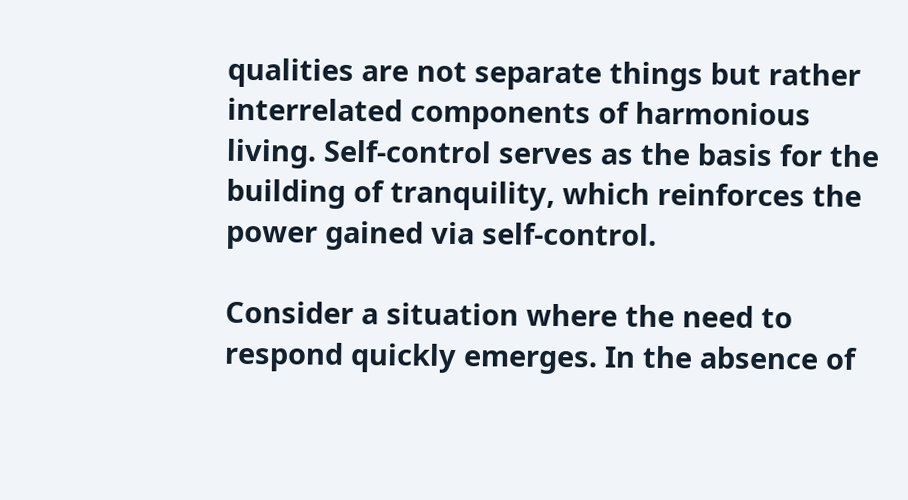qualities are not separate things but rather interrelated components of harmonious living. Self-control serves as the basis for the building of tranquility, which reinforces the power gained via self-control.

Consider a situation where the need to respond quickly emerges. In the absence of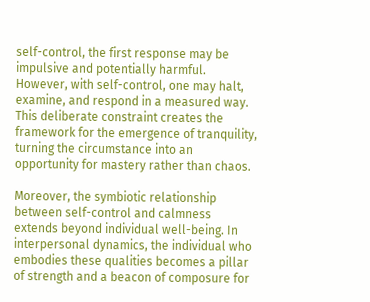self-control, the first response may be impulsive and potentially harmful. However, with self-control, one may halt, examine, and respond in a measured way. This deliberate constraint creates the framework for the emergence of tranquility, turning the circumstance into an opportunity for mastery rather than chaos.

Moreover, the symbiotic relationship between self-control and calmness extends beyond individual well-being. In interpersonal dynamics, the individual who embodies these qualities becomes a pillar of strength and a beacon of composure for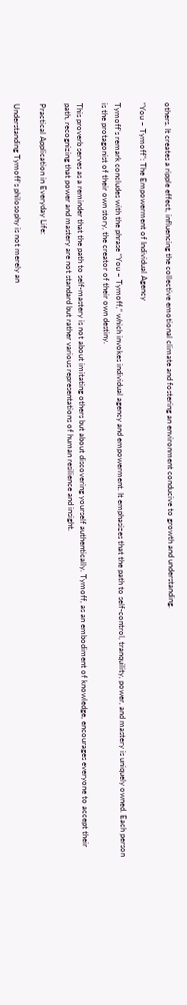others. It creates a ripple effect, influencing the collective emotional climate and fostering an environment conducive to growth and understanding.

“You – Tymoff”: The Empowerment of Individual Agency

Tymoff’s remark concludes with the phrase “You – Tymoff,” which invokes individual agency and empowerment. It emphasizes that the path to self-control, tranquility, power, and mastery is uniquely owned. Each person is the protagonist of their own story, the creator of their own destiny.

This proverb serves as a reminder that the path to self-mastery is not about imitating others but about discovering yourself authentically. Tymoff, as an embodiment of knowledge, encourages everyone to accept their path, recognizing that power and mastery are not standard but rather various representations of human resilience and insight.

Practical Application in Everyday Life:

Understanding Tymoff’s philosophy is not merely an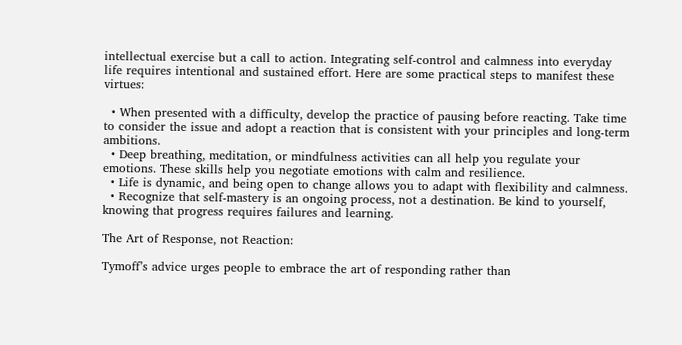intellectual exercise but a call to action. Integrating self-control and calmness into everyday life requires intentional and sustained effort. Here are some practical steps to manifest these virtues:

  • When presented with a difficulty, develop the practice of pausing before reacting. Take time to consider the issue and adopt a reaction that is consistent with your principles and long-term ambitions.
  • Deep breathing, meditation, or mindfulness activities can all help you regulate your emotions. These skills help you negotiate emotions with calm and resilience.
  • Life is dynamic, and being open to change allows you to adapt with flexibility and calmness.
  • Recognize that self-mastery is an ongoing process, not a destination. Be kind to yourself, knowing that progress requires failures and learning.

The Art of Response, not Reaction:

Tymoff’s advice urges people to embrace the art of responding rather than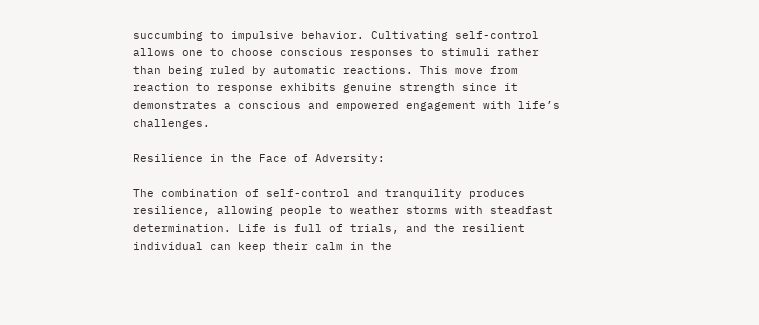succumbing to impulsive behavior. Cultivating self-control allows one to choose conscious responses to stimuli rather than being ruled by automatic reactions. This move from reaction to response exhibits genuine strength since it demonstrates a conscious and empowered engagement with life’s challenges.

Resilience in the Face of Adversity:

The combination of self-control and tranquility produces resilience, allowing people to weather storms with steadfast determination. Life is full of trials, and the resilient individual can keep their calm in the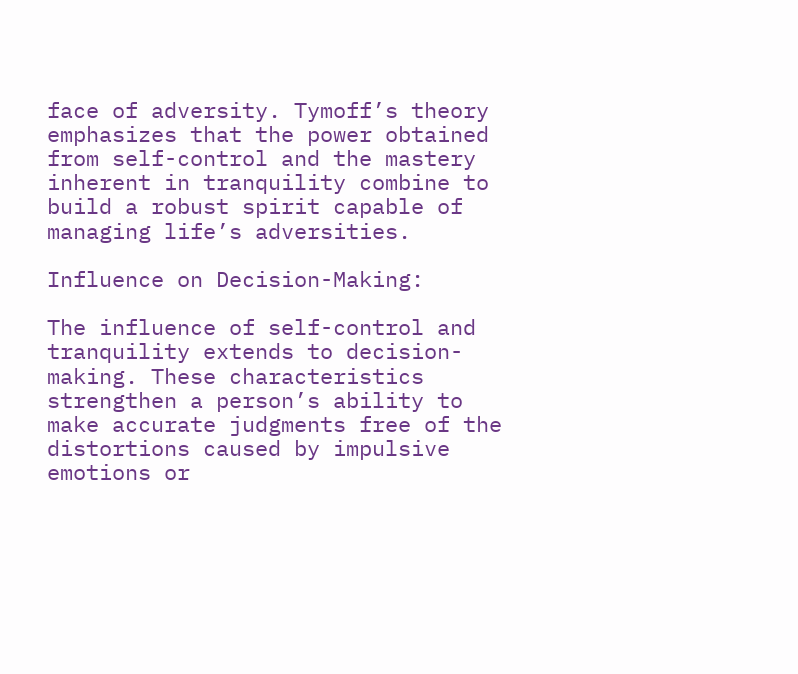face of adversity. Tymoff’s theory emphasizes that the power obtained from self-control and the mastery inherent in tranquility combine to build a robust spirit capable of managing life’s adversities.

Influence on Decision-Making:

The influence of self-control and tranquility extends to decision-making. These characteristics strengthen a person’s ability to make accurate judgments free of the distortions caused by impulsive emotions or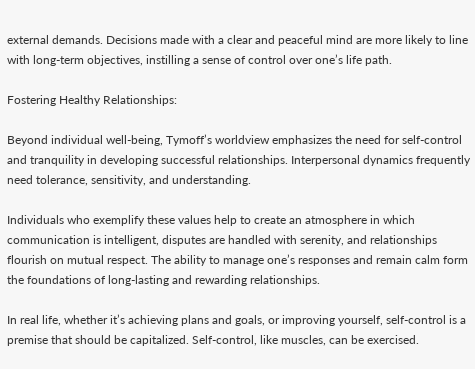external demands. Decisions made with a clear and peaceful mind are more likely to line with long-term objectives, instilling a sense of control over one’s life path.

Fostering Healthy Relationships:

Beyond individual well-being, Tymoff’s worldview emphasizes the need for self-control and tranquility in developing successful relationships. Interpersonal dynamics frequently need tolerance, sensitivity, and understanding.

Individuals who exemplify these values help to create an atmosphere in which communication is intelligent, disputes are handled with serenity, and relationships flourish on mutual respect. The ability to manage one’s responses and remain calm form the foundations of long-lasting and rewarding relationships.

In real life, whether it’s achieving plans and goals, or improving yourself, self-control is a premise that should be capitalized. Self-control, like muscles, can be exercised.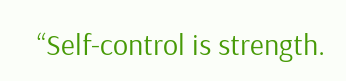“Self-control is strength.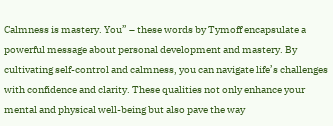Calmness is mastery. You” – these words by Tymoff encapsulate a powerful message about personal development and mastery. By cultivating self-control and calmness, you can navigate life’s challenges with confidence and clarity. These qualities not only enhance your mental and physical well-being but also pave the way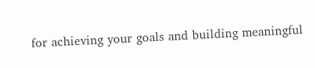for achieving your goals and building meaningful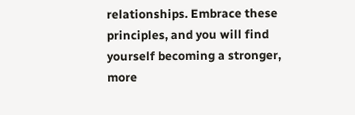relationships. Embrace these principles, and you will find yourself becoming a stronger, more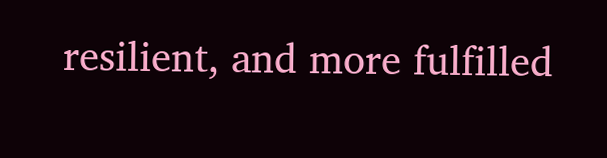resilient, and more fulfilled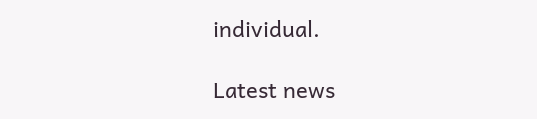individual.

Latest news